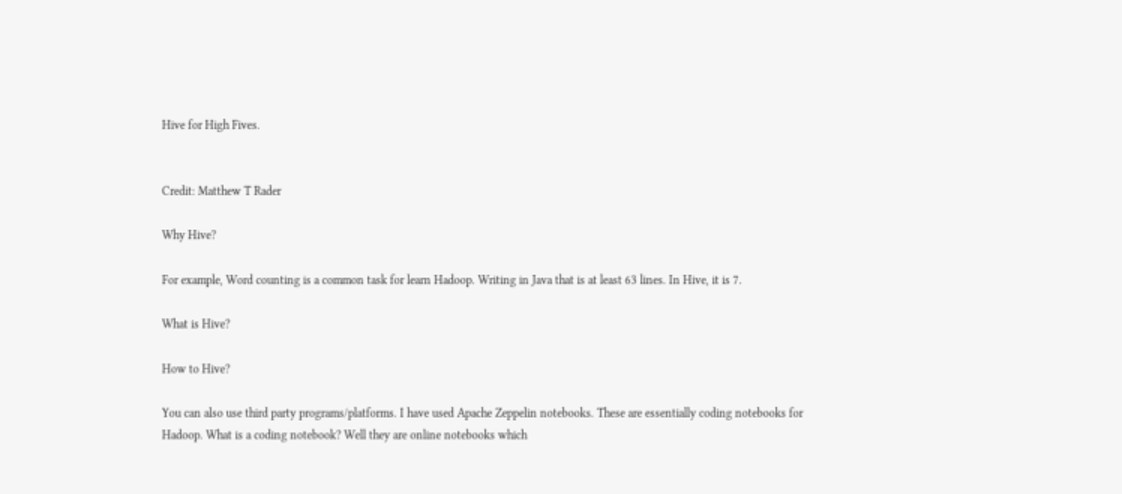Hive for High Fives.


Credit: Matthew T Rader

Why Hive?

For example, Word counting is a common task for learn Hadoop. Writing in Java that is at least 63 lines. In Hive, it is 7.

What is Hive?

How to Hive?

You can also use third party programs/platforms. I have used Apache Zeppelin notebooks. These are essentially coding notebooks for Hadoop. What is a coding notebook? Well they are online notebooks which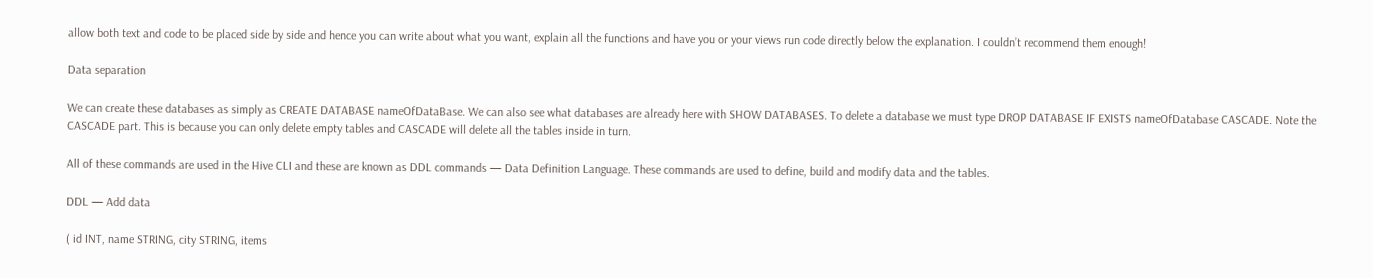allow both text and code to be placed side by side and hence you can write about what you want, explain all the functions and have you or your views run code directly below the explanation. I couldn’t recommend them enough!

Data separation

We can create these databases as simply as CREATE DATABASE nameOfDataBase. We can also see what databases are already here with SHOW DATABASES. To delete a database we must type DROP DATABASE IF EXISTS nameOfDatabase CASCADE. Note the CASCADE part. This is because you can only delete empty tables and CASCADE will delete all the tables inside in turn.

All of these commands are used in the Hive CLI and these are known as DDL commands — Data Definition Language. These commands are used to define, build and modify data and the tables.

DDL — Add data

( id INT, name STRING, city STRING, items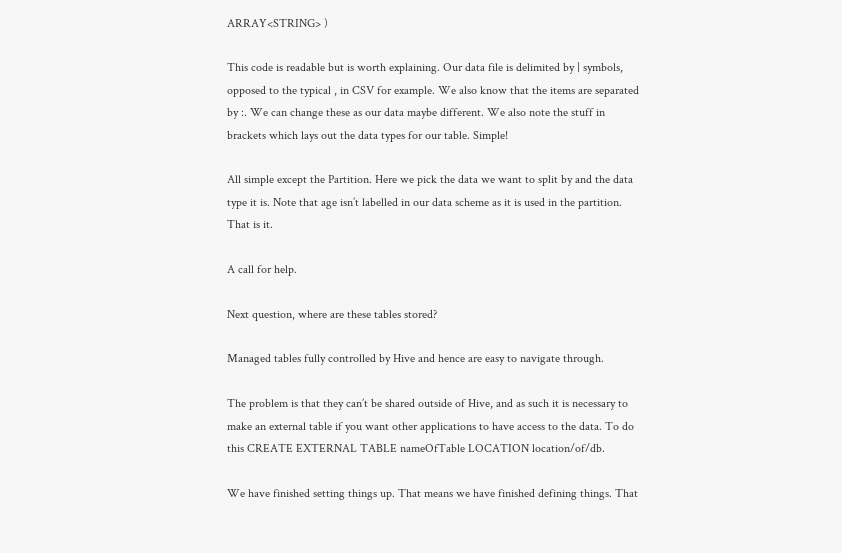ARRAY<STRING> )

This code is readable but is worth explaining. Our data file is delimited by | symbols, opposed to the typical , in CSV for example. We also know that the items are separated by :. We can change these as our data maybe different. We also note the stuff in brackets which lays out the data types for our table. Simple!

All simple except the Partition. Here we pick the data we want to split by and the data type it is. Note that age isn’t labelled in our data scheme as it is used in the partition. That is it.

A call for help.

Next question, where are these tables stored?

Managed tables fully controlled by Hive and hence are easy to navigate through.

The problem is that they can’t be shared outside of Hive, and as such it is necessary to make an external table if you want other applications to have access to the data. To do this CREATE EXTERNAL TABLE nameOfTable LOCATION location/of/db.

We have finished setting things up. That means we have finished defining things. That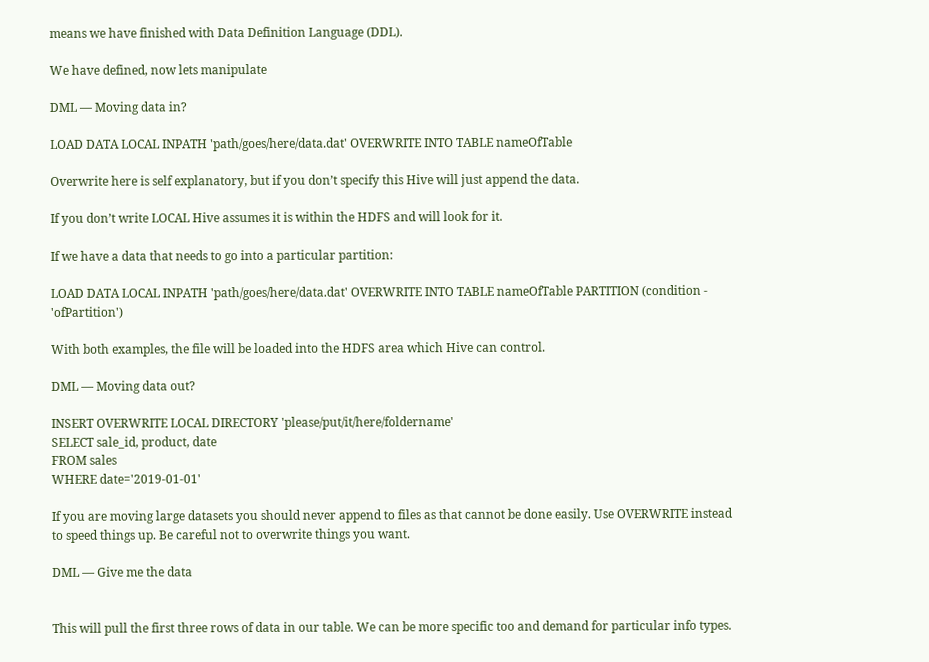means we have finished with Data Definition Language (DDL).

We have defined, now lets manipulate

DML — Moving data in?

LOAD DATA LOCAL INPATH 'path/goes/here/data.dat' OVERWRITE INTO TABLE nameOfTable

Overwrite here is self explanatory, but if you don’t specify this Hive will just append the data.

If you don’t write LOCAL Hive assumes it is within the HDFS and will look for it.

If we have a data that needs to go into a particular partition:

LOAD DATA LOCAL INPATH 'path/goes/here/data.dat' OVERWRITE INTO TABLE nameOfTable PARTITION (condition - 'ofPartition')

With both examples, the file will be loaded into the HDFS area which Hive can control.

DML — Moving data out?

INSERT OVERWRITE LOCAL DIRECTORY 'please/put/it/here/foldername'
SELECT sale_id, product, date
FROM sales
WHERE date='2019-01-01'

If you are moving large datasets you should never append to files as that cannot be done easily. Use OVERWRITE instead to speed things up. Be careful not to overwrite things you want.

DML — Give me the data


This will pull the first three rows of data in our table. We can be more specific too and demand for particular info types.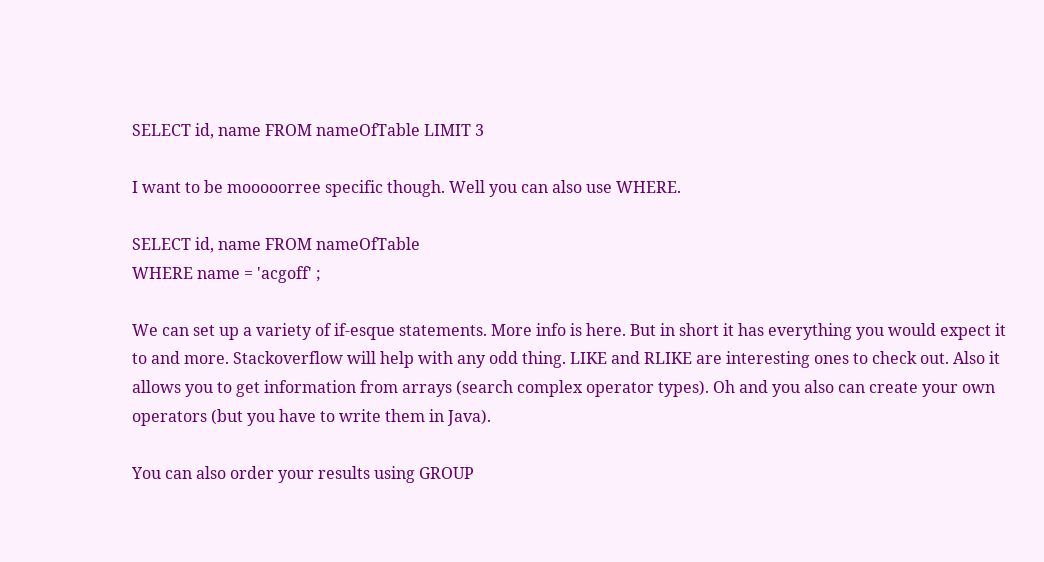SELECT id, name FROM nameOfTable LIMIT 3

I want to be mooooorree specific though. Well you can also use WHERE.

SELECT id, name FROM nameOfTable
WHERE name = 'acgoff' ;

We can set up a variety of if-esque statements. More info is here. But in short it has everything you would expect it to and more. Stackoverflow will help with any odd thing. LIKE and RLIKE are interesting ones to check out. Also it allows you to get information from arrays (search complex operator types). Oh and you also can create your own operators (but you have to write them in Java).

You can also order your results using GROUP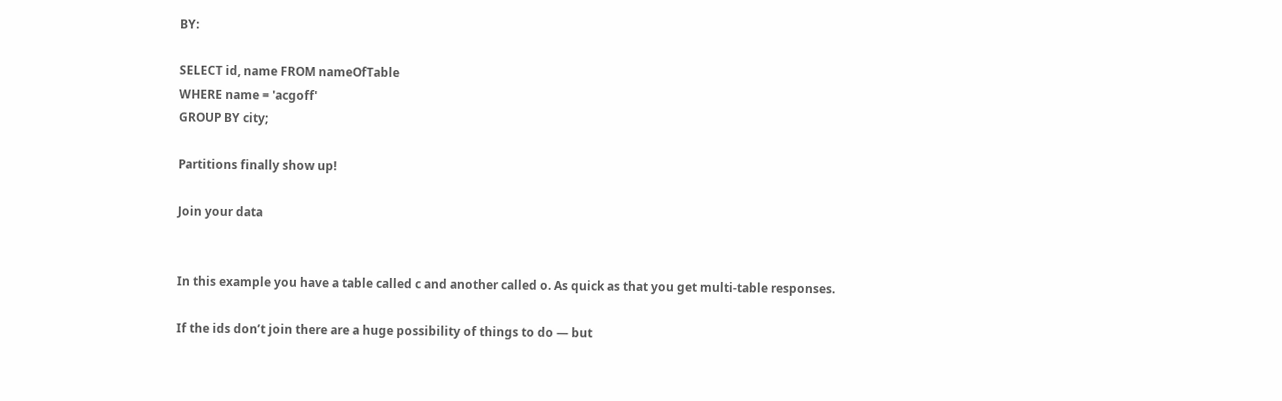BY:

SELECT id, name FROM nameOfTable
WHERE name = 'acgoff'
GROUP BY city;

Partitions finally show up!

Join your data


In this example you have a table called c and another called o. As quick as that you get multi-table responses.

If the ids don’t join there are a huge possibility of things to do — but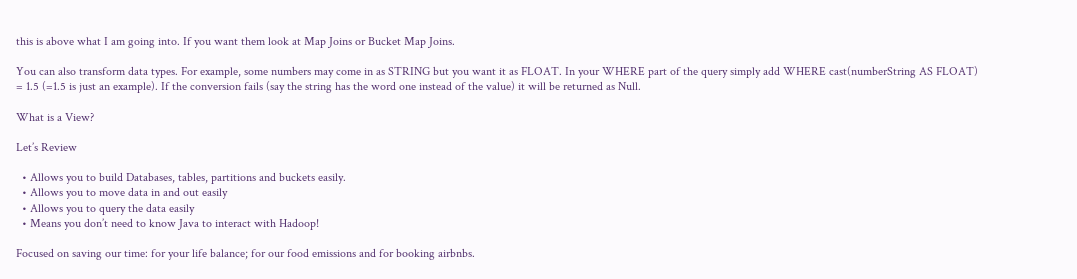this is above what I am going into. If you want them look at Map Joins or Bucket Map Joins.

You can also transform data types. For example, some numbers may come in as STRING but you want it as FLOAT. In your WHERE part of the query simply add WHERE cast(numberString AS FLOAT) = 1.5 (=1.5 is just an example). If the conversion fails (say the string has the word one instead of the value) it will be returned as Null.

What is a View?

Let’s Review

  • Allows you to build Databases, tables, partitions and buckets easily.
  • Allows you to move data in and out easily
  • Allows you to query the data easily
  • Means you don’t need to know Java to interact with Hadoop!

Focused on saving our time: for your life balance; for our food emissions and for booking airbnbs.